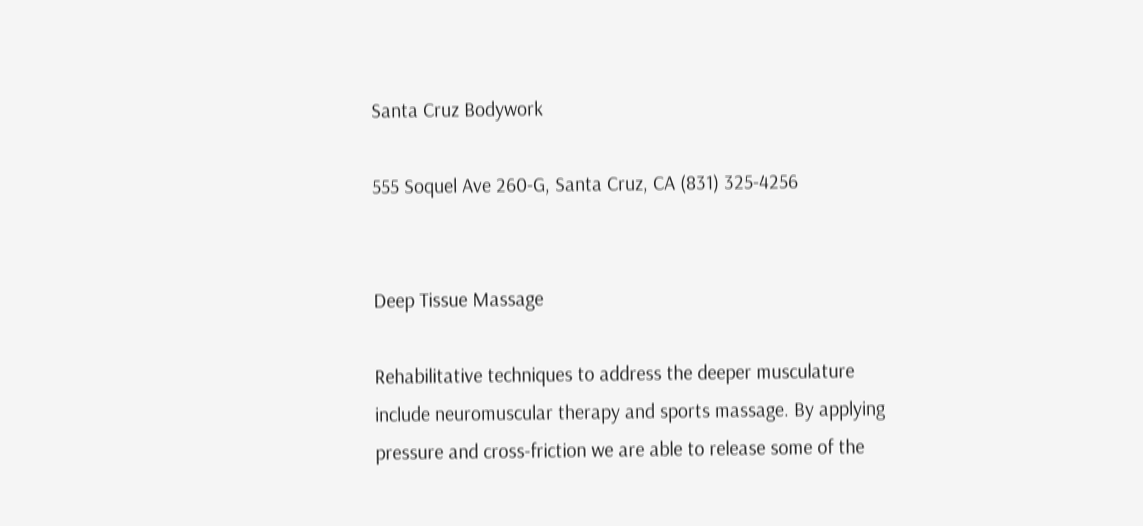Santa Cruz Bodywork

555 Soquel Ave 260-G, Santa Cruz, CA (831) 325-4256


Deep Tissue Massage

Rehabilitative techniques to address the deeper musculature include neuromuscular therapy and sports massage. By applying pressure and cross-friction we are able to release some of the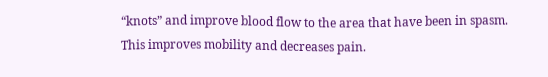“knots” and improve blood flow to the area that have been in spasm. This improves mobility and decreases pain.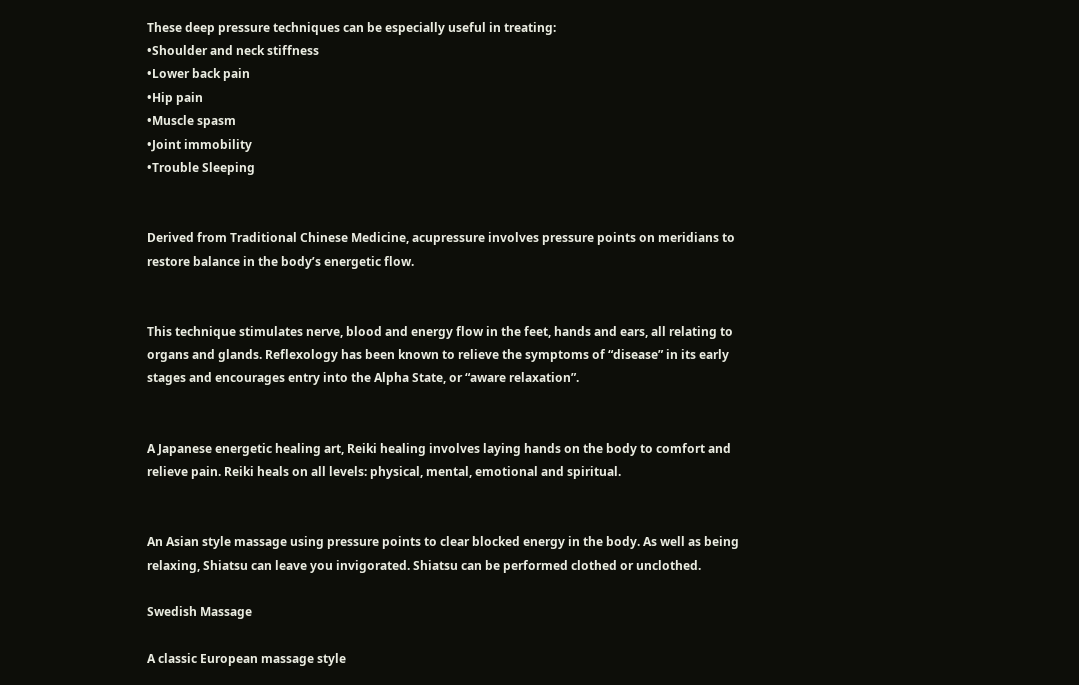These deep pressure techniques can be especially useful in treating:
•Shoulder and neck stiffness
•Lower back pain
•Hip pain
•Muscle spasm
•Joint immobility
•Trouble Sleeping


Derived from Traditional Chinese Medicine, acupressure involves pressure points on meridians to restore balance in the body’s energetic flow.


This technique stimulates nerve, blood and energy flow in the feet, hands and ears, all relating to organs and glands. Reflexology has been known to relieve the symptoms of “disease” in its early stages and encourages entry into the Alpha State, or “aware relaxation”.


A Japanese energetic healing art, Reiki healing involves laying hands on the body to comfort and relieve pain. Reiki heals on all levels: physical, mental, emotional and spiritual.


An Asian style massage using pressure points to clear blocked energy in the body. As well as being relaxing, Shiatsu can leave you invigorated. Shiatsu can be performed clothed or unclothed.

Swedish Massage

A classic European massage style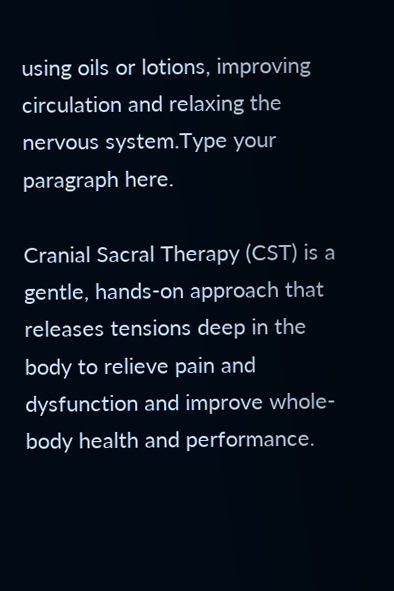using oils or lotions, improving circulation and relaxing the nervous system.Type your paragraph here.

Cranial Sacral Therapy (CST) is a gentle, hands-on approach that releases tensions deep in the body to relieve pain and dysfunction and improve whole-body health and performance.